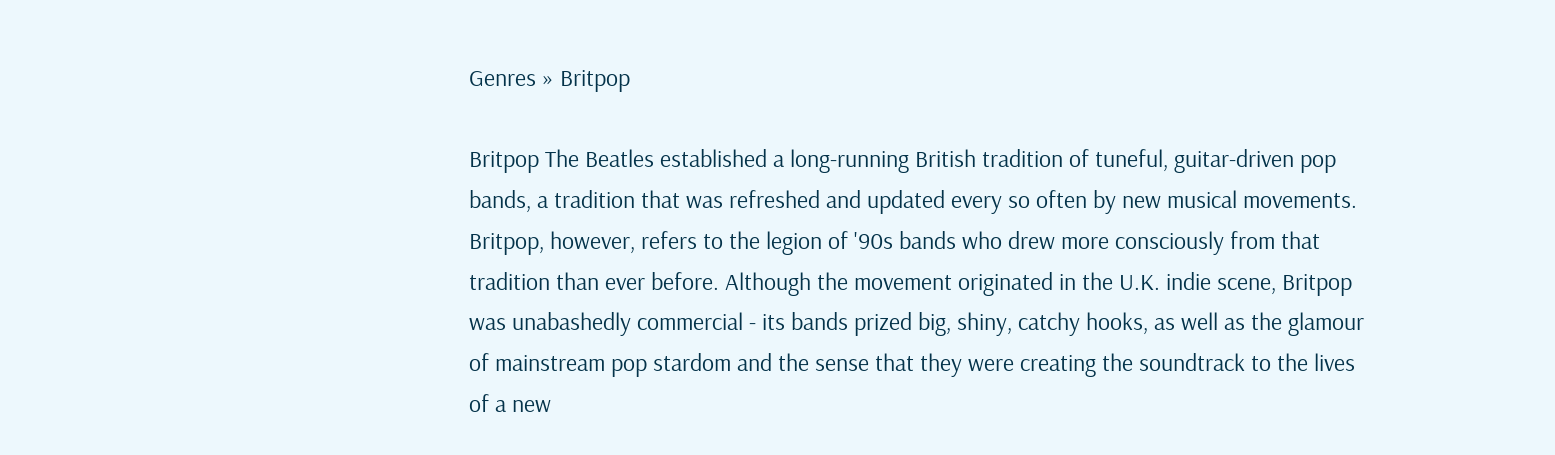Genres » Britpop

Britpop The Beatles established a long-running British tradition of tuneful, guitar-driven pop bands, a tradition that was refreshed and updated every so often by new musical movements. Britpop, however, refers to the legion of '90s bands who drew more consciously from that tradition than ever before. Although the movement originated in the U.K. indie scene, Britpop was unabashedly commercial - its bands prized big, shiny, catchy hooks, as well as the glamour of mainstream pop stardom and the sense that they were creating the soundtrack to the lives of a new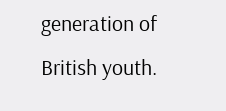generation of British youth.